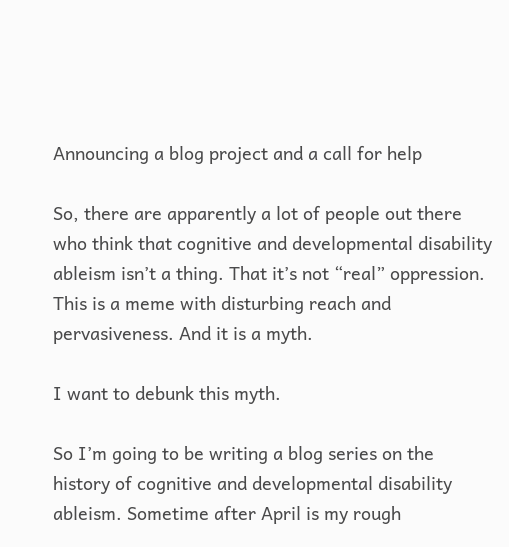Announcing a blog project and a call for help

So, there are apparently a lot of people out there who think that cognitive and developmental disability ableism isn’t a thing. That it’s not “real” oppression. This is a meme with disturbing reach and pervasiveness. And it is a myth.

I want to debunk this myth.

So I’m going to be writing a blog series on the history of cognitive and developmental disability ableism. Sometime after April is my rough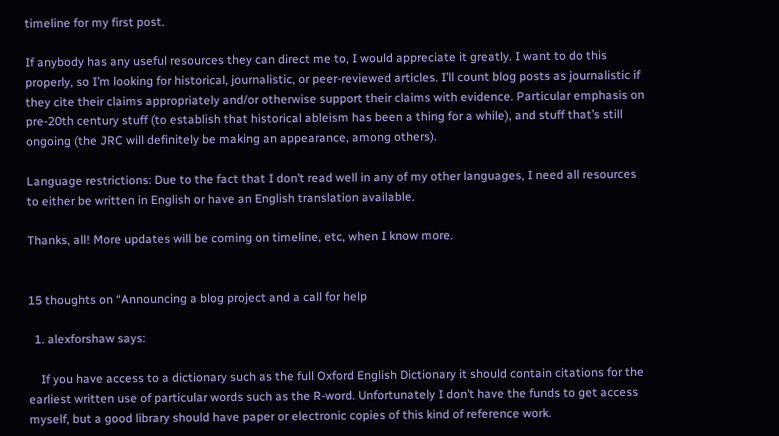timeline for my first post.

If anybody has any useful resources they can direct me to, I would appreciate it greatly. I want to do this properly, so I’m looking for historical, journalistic, or peer-reviewed articles. I’ll count blog posts as journalistic if they cite their claims appropriately and/or otherwise support their claims with evidence. Particular emphasis on pre-20th century stuff (to establish that historical ableism has been a thing for a while), and stuff that’s still ongoing (the JRC will definitely be making an appearance, among others).

Language restrictions: Due to the fact that I don’t read well in any of my other languages, I need all resources to either be written in English or have an English translation available.

Thanks, all! More updates will be coming on timeline, etc, when I know more.


15 thoughts on “Announcing a blog project and a call for help

  1. alexforshaw says:

    If you have access to a dictionary such as the full Oxford English Dictionary it should contain citations for the earliest written use of particular words such as the R-word. Unfortunately I don’t have the funds to get access myself, but a good library should have paper or electronic copies of this kind of reference work.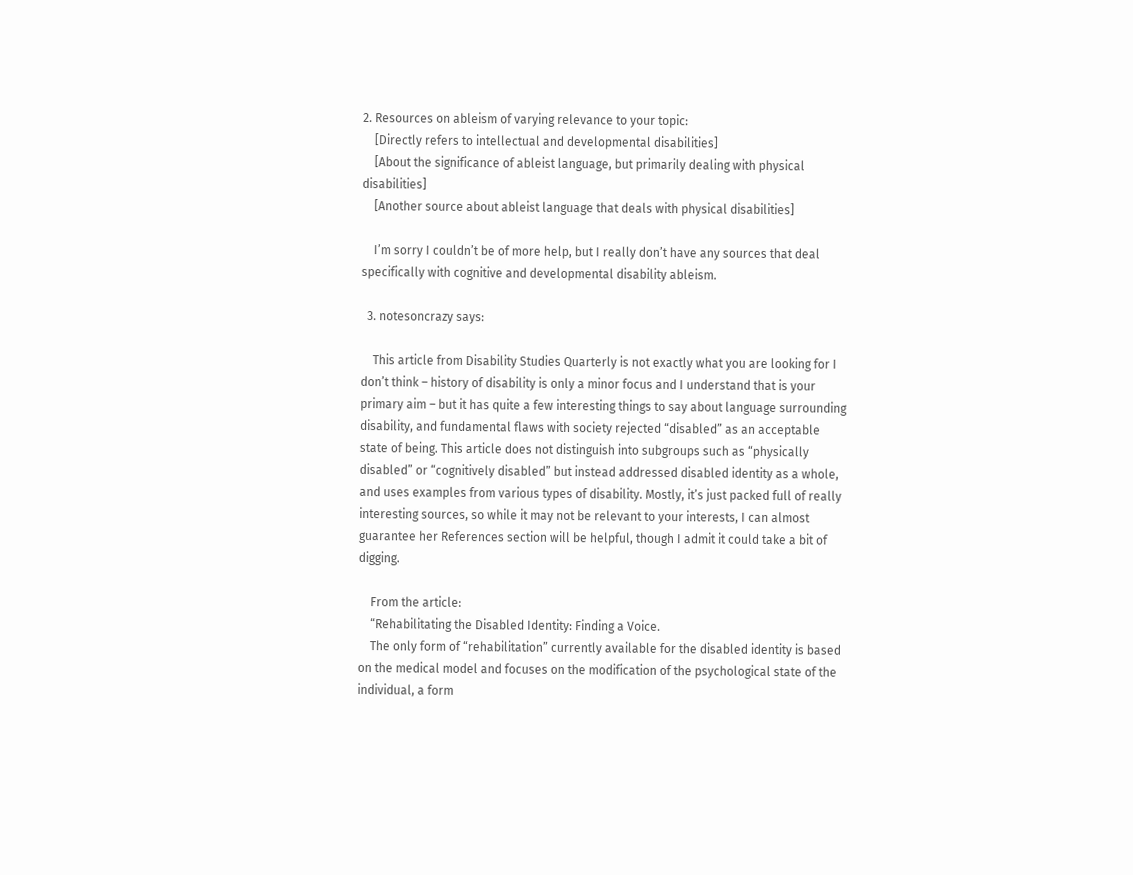2. Resources on ableism of varying relevance to your topic:
    [Directly refers to intellectual and developmental disabilities]
    [About the significance of ableist language, but primarily dealing with physical disabilities]
    [Another source about ableist language that deals with physical disabilities]

    I’m sorry I couldn’t be of more help, but I really don’t have any sources that deal specifically with cognitive and developmental disability ableism.

  3. notesoncrazy says:

    This article from Disability Studies Quarterly is not exactly what you are looking for I don’t think – history of disability is only a minor focus and I understand that is your primary aim – but it has quite a few interesting things to say about language surrounding disability, and fundamental flaws with society rejected “disabled” as an acceptable state of being. This article does not distinguish into subgroups such as “physically disabled” or “cognitively disabled” but instead addressed disabled identity as a whole, and uses examples from various types of disability. Mostly, it’s just packed full of really interesting sources, so while it may not be relevant to your interests, I can almost guarantee her References section will be helpful, though I admit it could take a bit of digging.

    From the article:
    “Rehabilitating the Disabled Identity: Finding a Voice.
    The only form of “rehabilitation” currently available for the disabled identity is based on the medical model and focuses on the modification of the psychological state of the individual, a form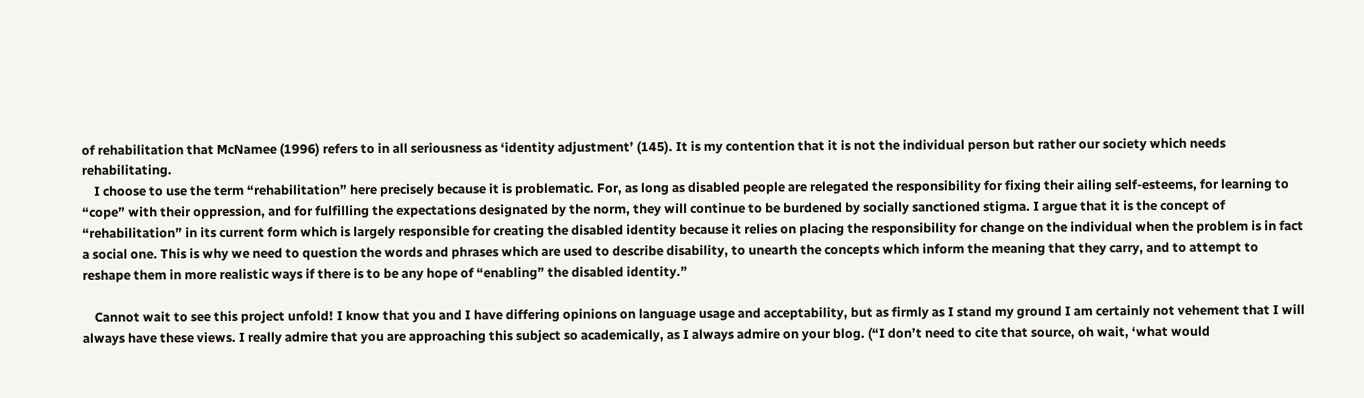of rehabilitation that McNamee (1996) refers to in all seriousness as ‘identity adjustment’ (145). It is my contention that it is not the individual person but rather our society which needs rehabilitating.
    I choose to use the term “rehabilitation” here precisely because it is problematic. For, as long as disabled people are relegated the responsibility for fixing their ailing self-esteems, for learning to “cope” with their oppression, and for fulfilling the expectations designated by the norm, they will continue to be burdened by socially sanctioned stigma. I argue that it is the concept of “rehabilitation” in its current form which is largely responsible for creating the disabled identity because it relies on placing the responsibility for change on the individual when the problem is in fact a social one. This is why we need to question the words and phrases which are used to describe disability, to unearth the concepts which inform the meaning that they carry, and to attempt to reshape them in more realistic ways if there is to be any hope of “enabling” the disabled identity.”

    Cannot wait to see this project unfold! I know that you and I have differing opinions on language usage and acceptability, but as firmly as I stand my ground I am certainly not vehement that I will always have these views. I really admire that you are approaching this subject so academically, as I always admire on your blog. (“I don’t need to cite that source, oh wait, ‘what would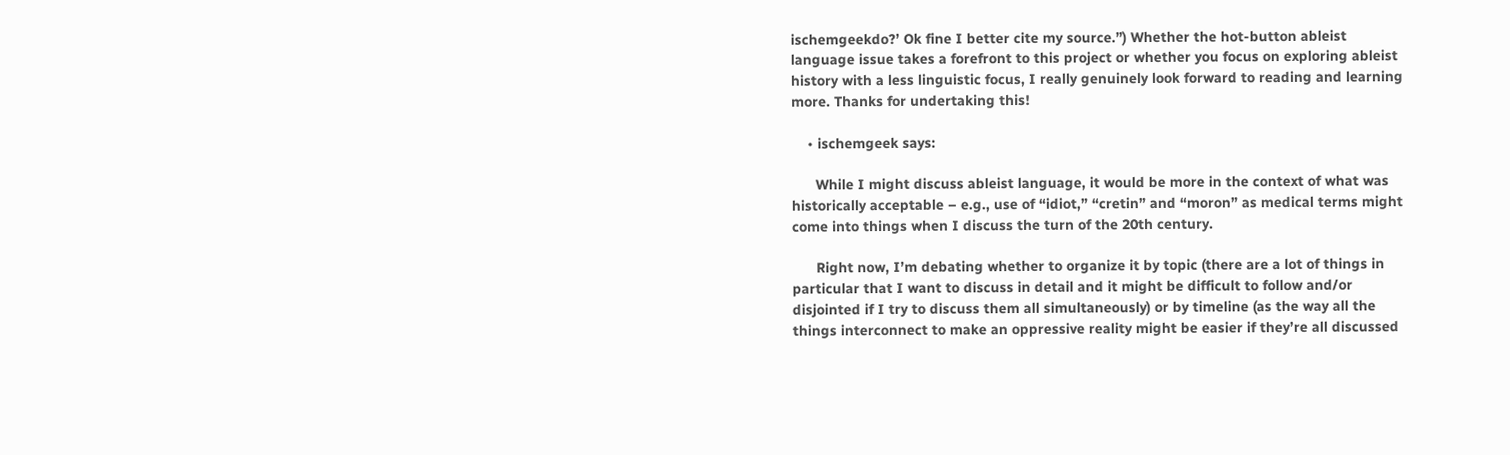ischemgeekdo?’ Ok fine I better cite my source.”) Whether the hot-button ableist language issue takes a forefront to this project or whether you focus on exploring ableist history with a less linguistic focus, I really genuinely look forward to reading and learning more. Thanks for undertaking this!

    • ischemgeek says:

      While I might discuss ableist language, it would be more in the context of what was historically acceptable – e.g., use of “idiot,” “cretin” and “moron” as medical terms might come into things when I discuss the turn of the 20th century.

      Right now, I’m debating whether to organize it by topic (there are a lot of things in particular that I want to discuss in detail and it might be difficult to follow and/or disjointed if I try to discuss them all simultaneously) or by timeline (as the way all the things interconnect to make an oppressive reality might be easier if they’re all discussed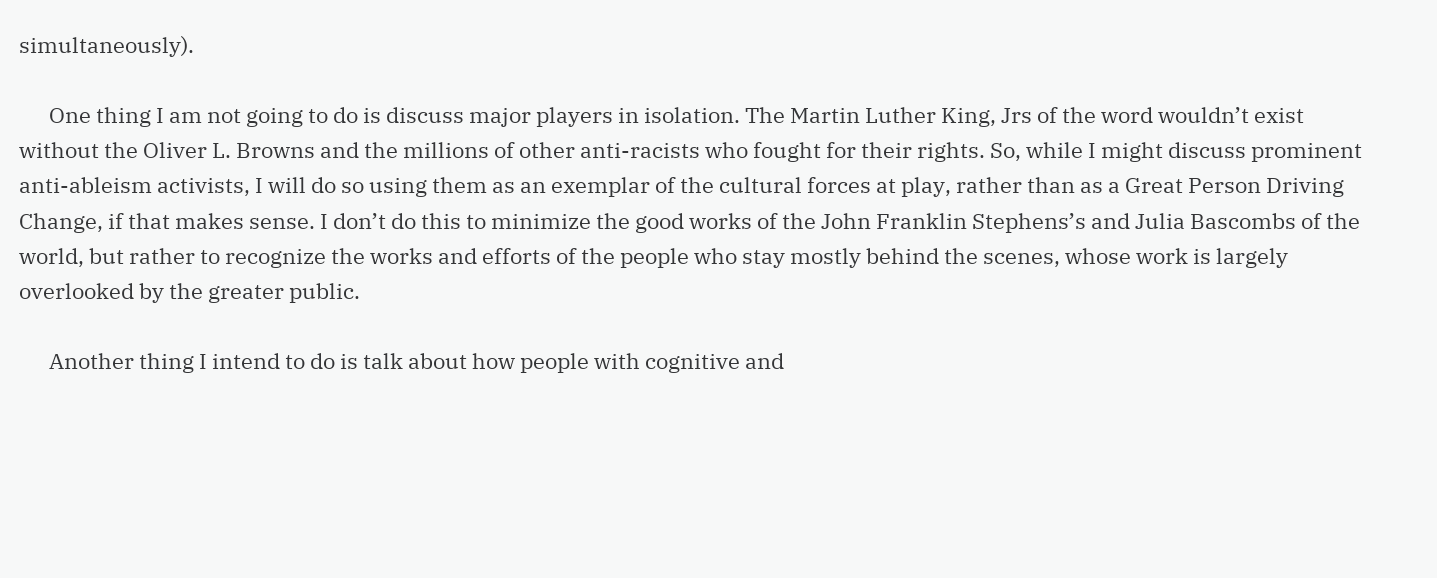simultaneously).

      One thing I am not going to do is discuss major players in isolation. The Martin Luther King, Jrs of the word wouldn’t exist without the Oliver L. Browns and the millions of other anti-racists who fought for their rights. So, while I might discuss prominent anti-ableism activists, I will do so using them as an exemplar of the cultural forces at play, rather than as a Great Person Driving Change, if that makes sense. I don’t do this to minimize the good works of the John Franklin Stephens’s and Julia Bascombs of the world, but rather to recognize the works and efforts of the people who stay mostly behind the scenes, whose work is largely overlooked by the greater public.

      Another thing I intend to do is talk about how people with cognitive and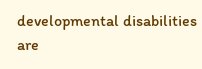developmental disabilities are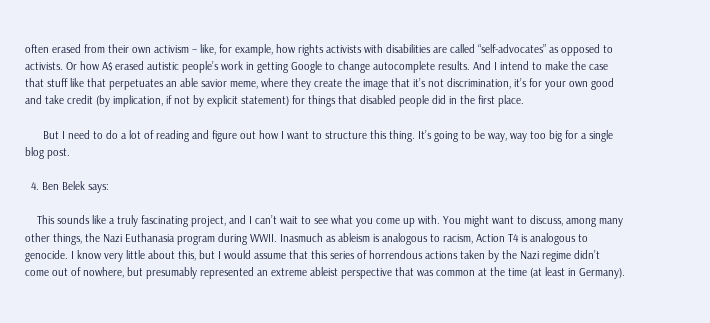often erased from their own activism – like, for example, how rights activists with disabilities are called “self-advocates” as opposed to activists. Or how A$ erased autistic people’s work in getting Google to change autocomplete results. And I intend to make the case that stuff like that perpetuates an able savior meme, where they create the image that it’s not discrimination, it’s for your own good and take credit (by implication, if not by explicit statement) for things that disabled people did in the first place.

      But I need to do a lot of reading and figure out how I want to structure this thing. It’s going to be way, way too big for a single blog post.

  4. Ben Belek says:

    This sounds like a truly fascinating project, and I can’t wait to see what you come up with. You might want to discuss, among many other things, the Nazi Euthanasia program during WWII. Inasmuch as ableism is analogous to racism, Action T4 is analogous to genocide. I know very little about this, but I would assume that this series of horrendous actions taken by the Nazi regime didn’t come out of nowhere, but presumably represented an extreme ableist perspective that was common at the time (at least in Germany).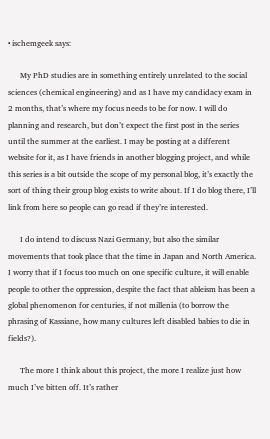• ischemgeek says:

      My PhD studies are in something entirely unrelated to the social sciences (chemical engineering) and as I have my candidacy exam in 2 months, that’s where my focus needs to be for now. I will do planning and research, but don’t expect the first post in the series until the summer at the earliest. I may be posting at a different website for it, as I have friends in another blogging project, and while this series is a bit outside the scope of my personal blog, it’s exactly the sort of thing their group blog exists to write about. If I do blog there, I’ll link from here so people can go read if they’re interested.

      I do intend to discuss Nazi Germany, but also the similar movements that took place that the time in Japan and North America. I worry that if I focus too much on one specific culture, it will enable people to other the oppression, despite the fact that ableism has been a global phenomenon for centuries, if not millenia (to borrow the phrasing of Kassiane, how many cultures left disabled babies to die in fields?).

      The more I think about this project, the more I realize just how much I’ve bitten off. It’s rather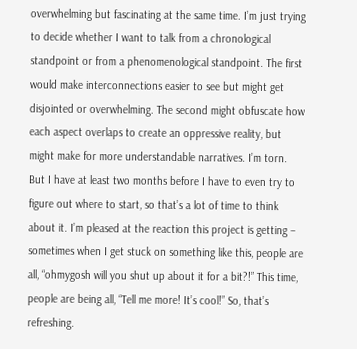overwhelming but fascinating at the same time. I’m just trying to decide whether I want to talk from a chronological standpoint or from a phenomenological standpoint. The first would make interconnections easier to see but might get disjointed or overwhelming. The second might obfuscate how each aspect overlaps to create an oppressive reality, but might make for more understandable narratives. I’m torn. But I have at least two months before I have to even try to figure out where to start, so that’s a lot of time to think about it. I’m pleased at the reaction this project is getting – sometimes when I get stuck on something like this, people are all, “ohmygosh will you shut up about it for a bit?!” This time, people are being all, “Tell me more! It’s cool!” So, that’s refreshing.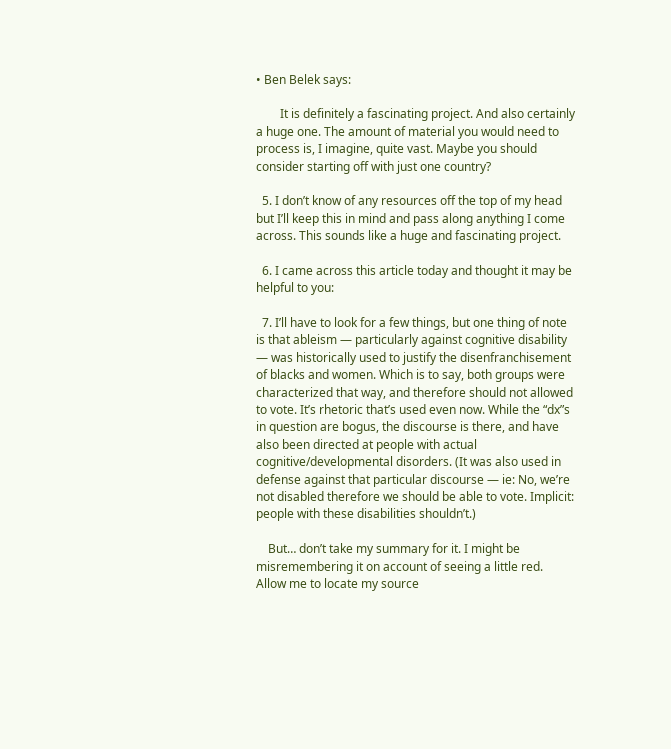• Ben Belek says:

        It is definitely a fascinating project. And also certainly a huge one. The amount of material you would need to process is, I imagine, quite vast. Maybe you should consider starting off with just one country?

  5. I don’t know of any resources off the top of my head but I’ll keep this in mind and pass along anything I come across. This sounds like a huge and fascinating project.

  6. I came across this article today and thought it may be helpful to you:

  7. I’ll have to look for a few things, but one thing of note is that ableism — particularly against cognitive disability — was historically used to justify the disenfranchisement of blacks and women. Which is to say, both groups were characterized that way, and therefore should not allowed to vote. It’s rhetoric that’s used even now. While the “dx”s in question are bogus, the discourse is there, and have also been directed at people with actual cognitive/developmental disorders. (It was also used in defense against that particular discourse — ie: No, we’re not disabled therefore we should be able to vote. Implicit: people with these disabilities shouldn’t.)

    But… don’t take my summary for it. I might be misremembering it on account of seeing a little red. Allow me to locate my source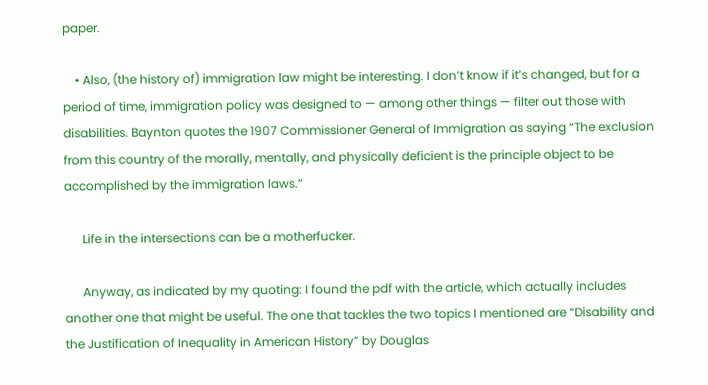paper.

    • Also, (the history of) immigration law might be interesting. I don’t know if it’s changed, but for a period of time, immigration policy was designed to — among other things — filter out those with disabilities. Baynton quotes the 1907 Commissioner General of Immigration as saying “The exclusion from this country of the morally, mentally, and physically deficient is the principle object to be accomplished by the immigration laws.”

      Life in the intersections can be a motherfucker.

      Anyway, as indicated by my quoting: I found the pdf with the article, which actually includes another one that might be useful. The one that tackles the two topics I mentioned are “Disability and the Justification of Inequality in American History” by Douglas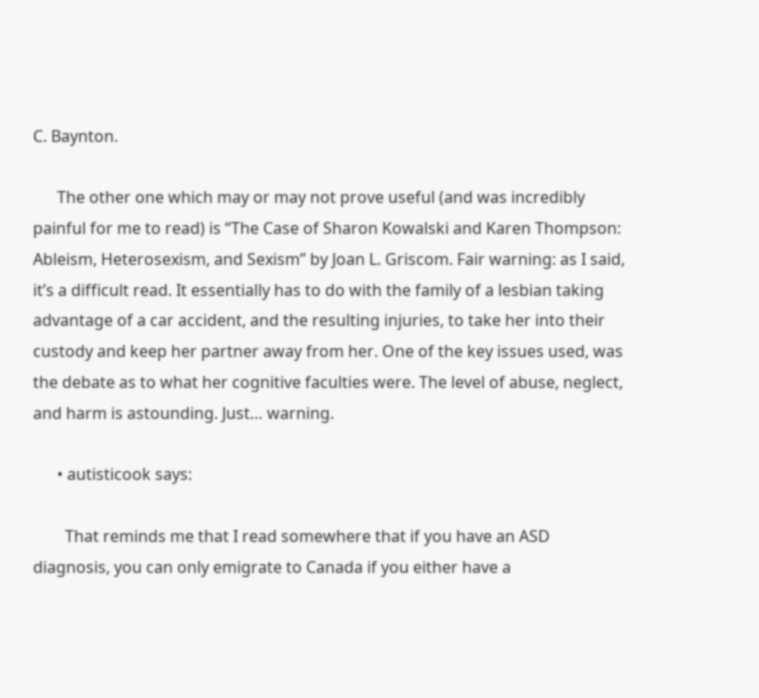C. Baynton.

      The other one which may or may not prove useful (and was incredibly painful for me to read) is “The Case of Sharon Kowalski and Karen Thompson: Ableism, Heterosexism, and Sexism” by Joan L. Griscom. Fair warning: as I said, it’s a difficult read. It essentially has to do with the family of a lesbian taking advantage of a car accident, and the resulting injuries, to take her into their custody and keep her partner away from her. One of the key issues used, was the debate as to what her cognitive faculties were. The level of abuse, neglect, and harm is astounding. Just… warning.

      • autisticook says:

        That reminds me that I read somewhere that if you have an ASD diagnosis, you can only emigrate to Canada if you either have a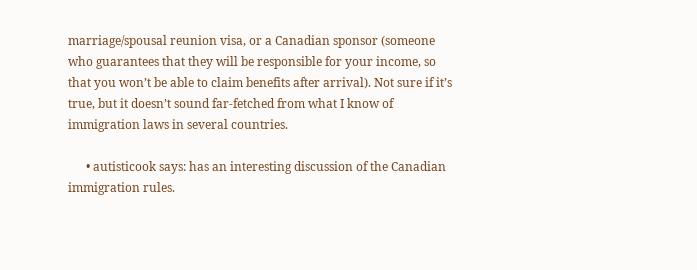marriage/spousal reunion visa, or a Canadian sponsor (someone who guarantees that they will be responsible for your income, so that you won’t be able to claim benefits after arrival). Not sure if it’s true, but it doesn’t sound far-fetched from what I know of immigration laws in several countries.

      • autisticook says: has an interesting discussion of the Canadian immigration rules.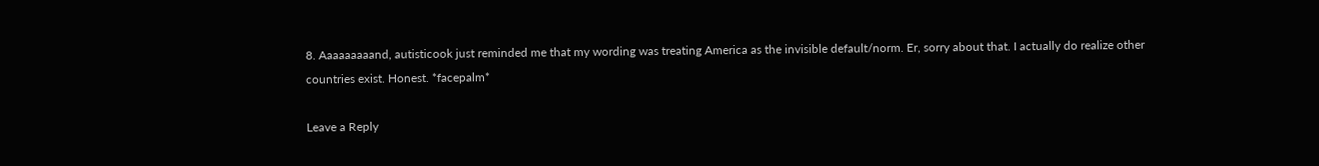8. Aaaaaaaaand, autisticook just reminded me that my wording was treating America as the invisible default/norm. Er, sorry about that. I actually do realize other countries exist. Honest. *facepalm*

Leave a Reply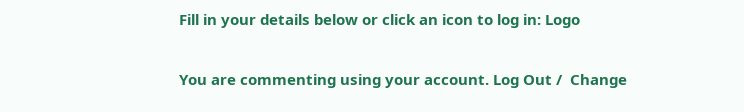Fill in your details below or click an icon to log in: Logo

You are commenting using your account. Log Out /  Change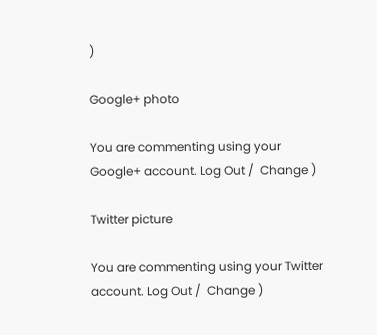)

Google+ photo

You are commenting using your Google+ account. Log Out /  Change )

Twitter picture

You are commenting using your Twitter account. Log Out /  Change )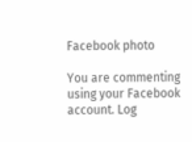Facebook photo

You are commenting using your Facebook account. Log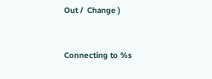Out /  Change )


Connecting to %s